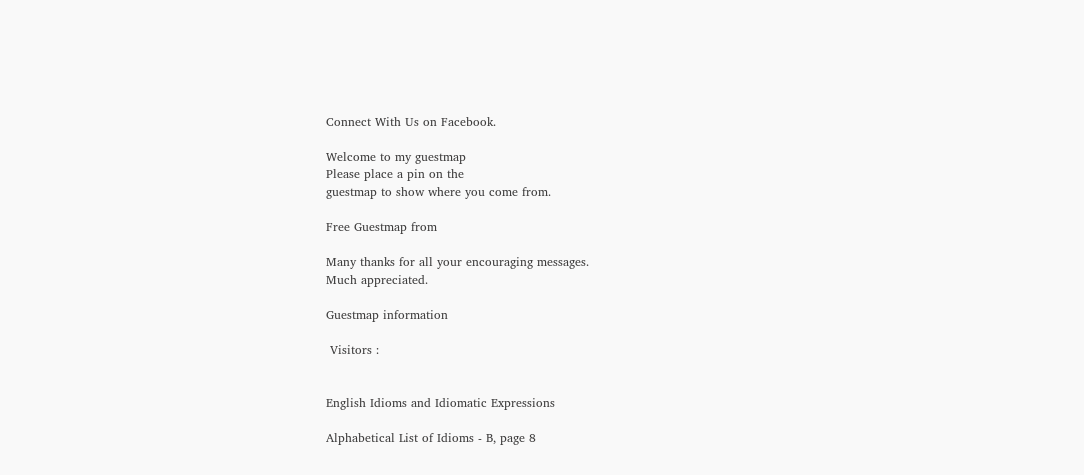Connect With Us on Facebook.

Welcome to my guestmap
Please place a pin on the
guestmap to show where you come from.

Free Guestmap from

Many thanks for all your encouraging messages.
Much appreciated.

Guestmap information

 Visitors :


English Idioms and Idiomatic Expressions

Alphabetical List of Idioms - B, page 8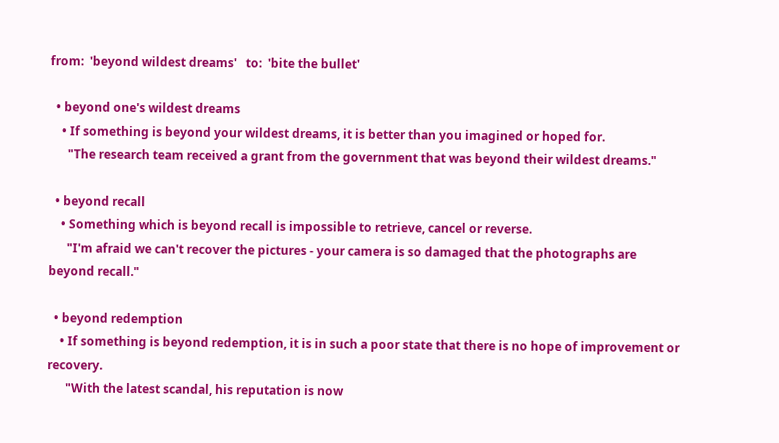from:  'beyond wildest dreams'   to:  'bite the bullet'

  • beyond one's wildest dreams
    • If something is beyond your wildest dreams, it is better than you imagined or hoped for.
      "The research team received a grant from the government that was beyond their wildest dreams."

  • beyond recall
    • Something which is beyond recall is impossible to retrieve, cancel or reverse.
      "I'm afraid we can't recover the pictures - your camera is so damaged that the photographs are beyond recall."

  • beyond redemption
    • If something is beyond redemption, it is in such a poor state that there is no hope of improvement or recovery.
      "With the latest scandal, his reputation is now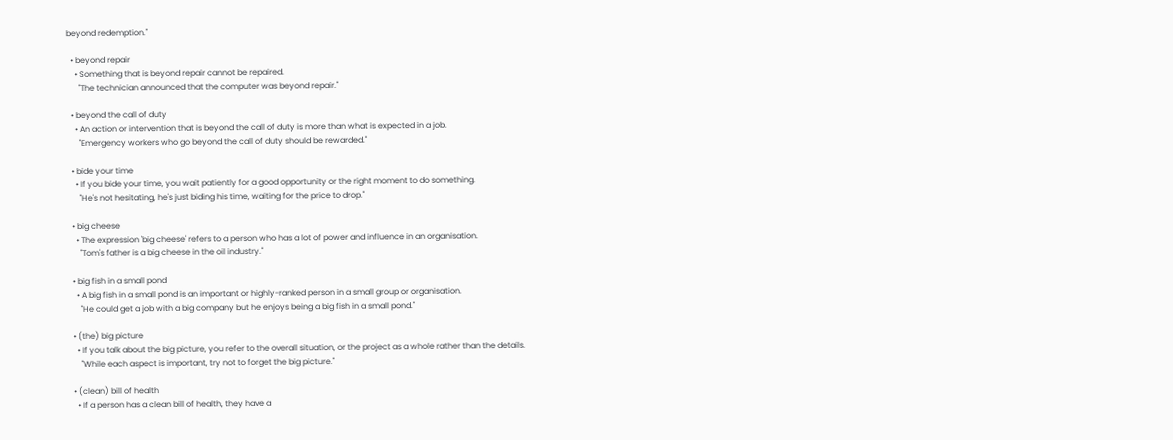beyond redemption."

  • beyond repair
    • Something that is beyond repair cannot be repaired.
      "The technician announced that the computer was beyond repair."

  • beyond the call of duty
    • An action or intervention that is beyond the call of duty is more than what is expected in a job.
      "Emergency workers who go beyond the call of duty should be rewarded."

  • bide your time
    • If you bide your time, you wait patiently for a good opportunity or the right moment to do something.
      "He's not hesitating, he's just biding his time, waiting for the price to drop."

  • big cheese
    • The expression 'big cheese' refers to a person who has a lot of power and influence in an organisation.
      "Tom's father is a big cheese in the oil industry."

  • big fish in a small pond
    • A big fish in a small pond is an important or highly-ranked person in a small group or organisation.
      "He could get a job with a big company but he enjoys being a big fish in a small pond."

  • (the) big picture
    • If you talk about the big picture, you refer to the overall situation, or the project as a whole rather than the details.
      "While each aspect is important, try not to forget the big picture."

  • (clean) bill of health
    • If a person has a clean bill of health, they have a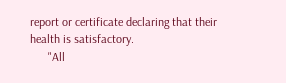report or certificate declaring that their health is satisfactory.
      "All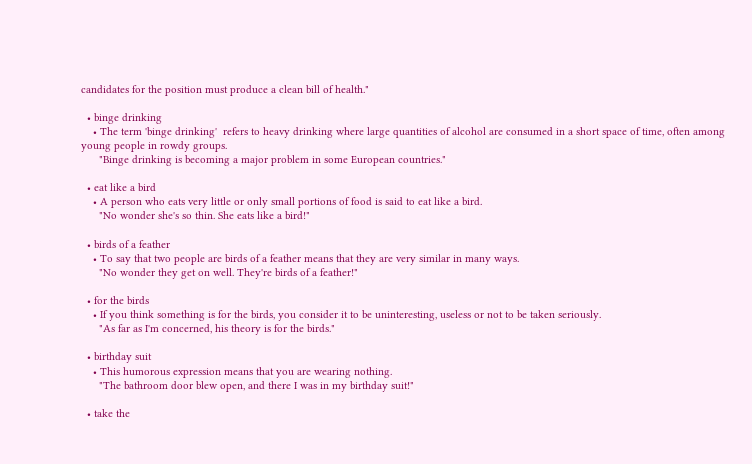candidates for the position must produce a clean bill of health."

  • binge drinking
    • The term 'binge drinking'  refers to heavy drinking where large quantities of alcohol are consumed in a short space of time, often among young people in rowdy groups.
      "Binge drinking is becoming a major problem in some European countries."

  • eat like a bird
    • A person who eats very little or only small portions of food is said to eat like a bird.
      "No wonder she's so thin. She eats like a bird!"

  • birds of a feather
    • To say that two people are birds of a feather means that they are very similar in many ways.
      "No wonder they get on well. They're birds of a feather!"

  • for the birds
    • If you think something is for the birds, you consider it to be uninteresting, useless or not to be taken seriously.
      "As far as I'm concerned, his theory is for the birds."

  • birthday suit
    • This humorous expression means that you are wearing nothing.
      "The bathroom door blew open, and there I was in my birthday suit!"

  • take the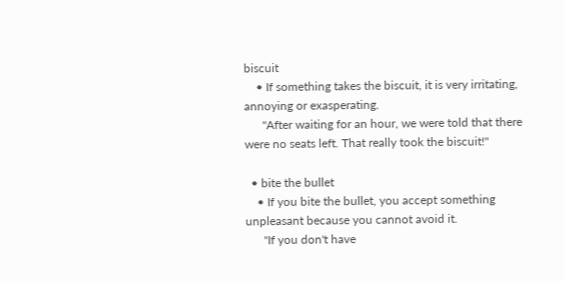biscuit
    • If something takes the biscuit, it is very irritating, annoying or exasperating.
      "After waiting for an hour, we were told that there were no seats left. That really took the biscuit!"

  • bite the bullet
    • If you bite the bullet, you accept something unpleasant because you cannot avoid it.
      "If you don't have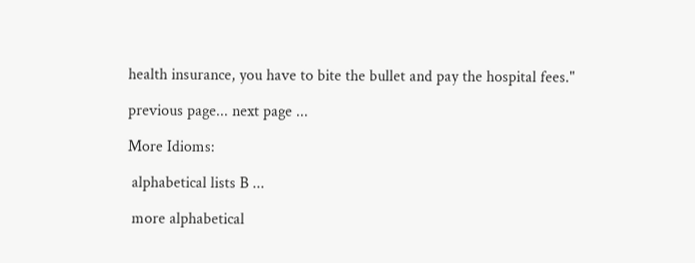health insurance, you have to bite the bullet and pay the hospital fees."

previous page... next page ...

More Idioms:

 alphabetical lists B ...

 more alphabetical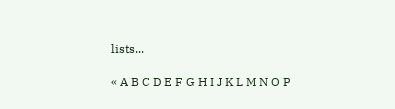lists...

« A B C D E F G H I J K L M N O P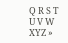Q R S T U V W XYZ »